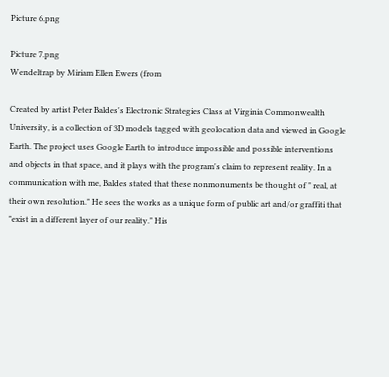Picture 6.png

Picture 7.png
Wendeltrap by Miriam Ellen Ewers (from

Created by artist Peter Baldes's Electronic Strategies Class at Virginia Commonwealth University, is a collection of 3D models tagged with geolocation data and viewed in Google Earth. The project uses Google Earth to introduce impossible and possible interventions and objects in that space, and it plays with the program's claim to represent reality. In a communication with me, Baldes stated that these nonmonuments be thought of " real, at their own resolution." He sees the works as a unique form of public art and/or graffiti that "exist in a different layer of our reality." His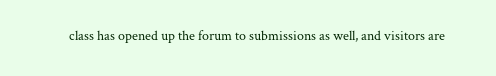class has opened up the forum to submissions as well, and visitors are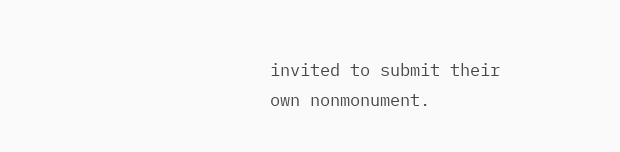invited to submit their own nonmonument.